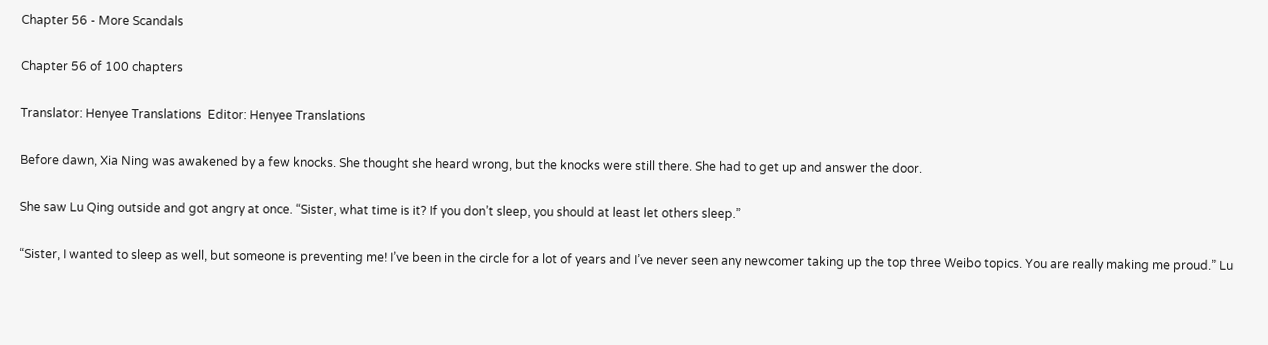Chapter 56 - More Scandals

Chapter 56 of 100 chapters

Translator: Henyee Translations  Editor: Henyee Translations

Before dawn, Xia Ning was awakened by a few knocks. She thought she heard wrong, but the knocks were still there. She had to get up and answer the door.

She saw Lu Qing outside and got angry at once. “Sister, what time is it? If you don’t sleep, you should at least let others sleep.”

“Sister, I wanted to sleep as well, but someone is preventing me! I’ve been in the circle for a lot of years and I’ve never seen any newcomer taking up the top three Weibo topics. You are really making me proud.” Lu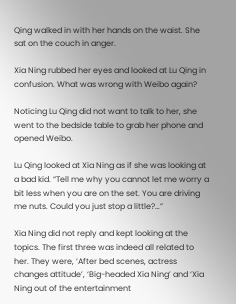Qing walked in with her hands on the waist. She sat on the couch in anger.

Xia Ning rubbed her eyes and looked at Lu Qing in confusion. What was wrong with Weibo again?

Noticing Lu Qing did not want to talk to her, she went to the bedside table to grab her phone and opened Weibo.

Lu Qing looked at Xia Ning as if she was looking at a bad kid. “Tell me why you cannot let me worry a bit less when you are on the set. You are driving me nuts. Could you just stop a little?…”

Xia Ning did not reply and kept looking at the topics. The first three was indeed all related to her. They were, ‘After bed scenes, actress changes attitude’, ‘Big-headed Xia Ning’ and ‘Xia Ning out of the entertainment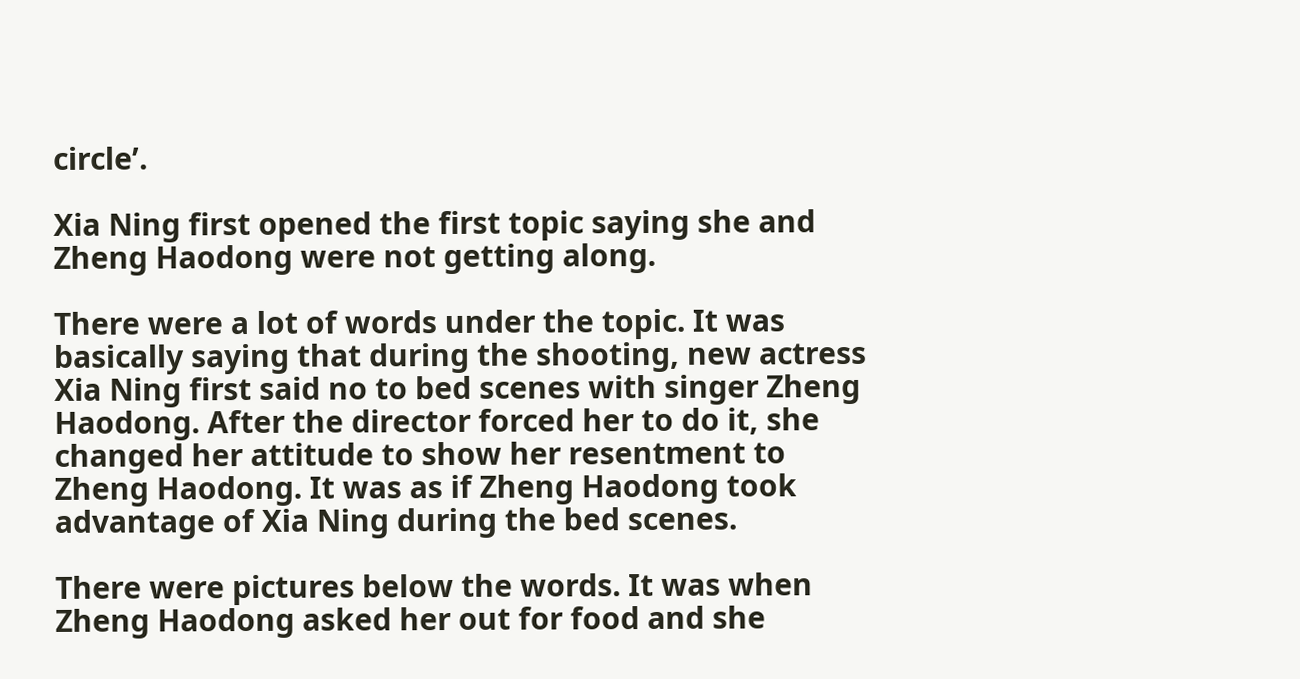circle’.

Xia Ning first opened the first topic saying she and Zheng Haodong were not getting along.

There were a lot of words under the topic. It was basically saying that during the shooting, new actress Xia Ning first said no to bed scenes with singer Zheng Haodong. After the director forced her to do it, she changed her attitude to show her resentment to Zheng Haodong. It was as if Zheng Haodong took advantage of Xia Ning during the bed scenes.

There were pictures below the words. It was when Zheng Haodong asked her out for food and she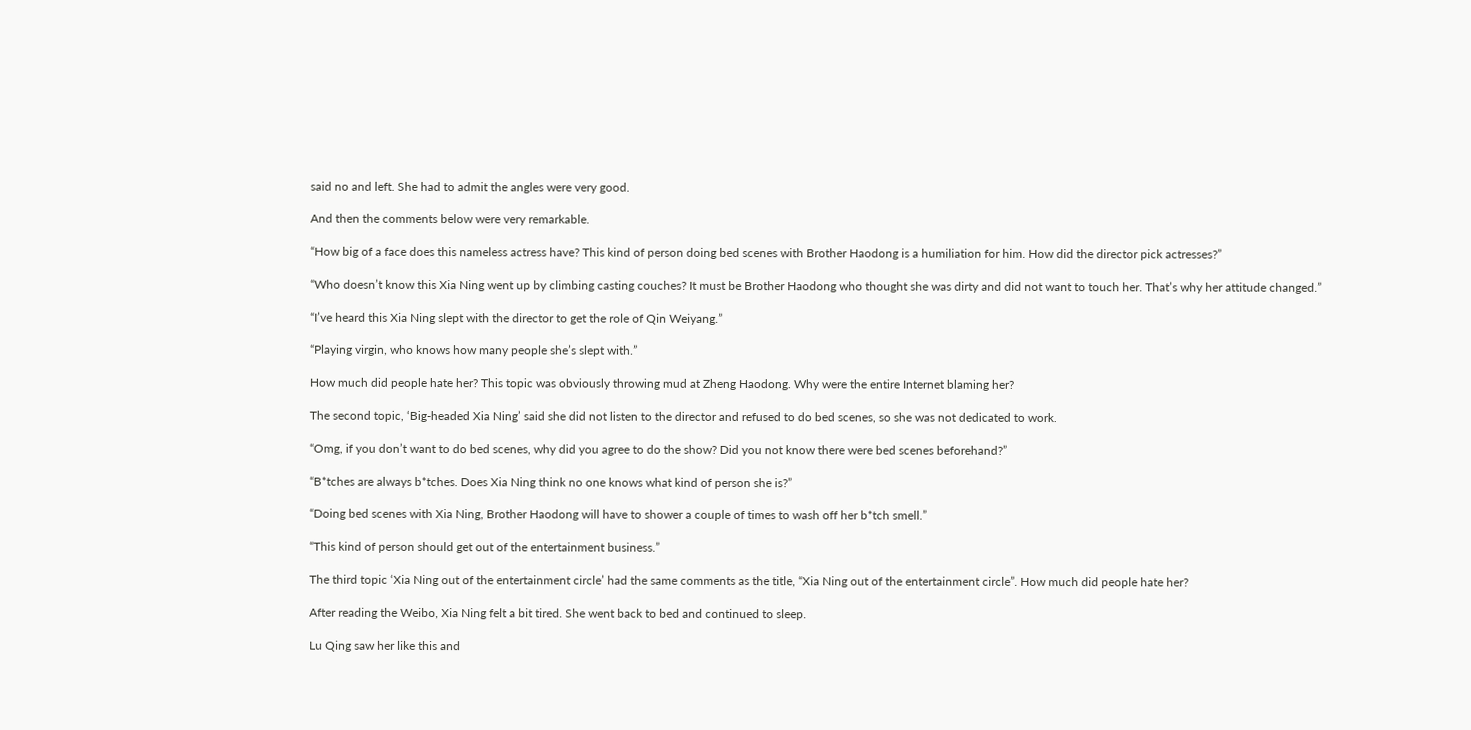said no and left. She had to admit the angles were very good.

And then the comments below were very remarkable.

“How big of a face does this nameless actress have? This kind of person doing bed scenes with Brother Haodong is a humiliation for him. How did the director pick actresses?”

“Who doesn’t know this Xia Ning went up by climbing casting couches? It must be Brother Haodong who thought she was dirty and did not want to touch her. That’s why her attitude changed.”

“I’ve heard this Xia Ning slept with the director to get the role of Qin Weiyang.”

“Playing virgin, who knows how many people she’s slept with.”

How much did people hate her? This topic was obviously throwing mud at Zheng Haodong. Why were the entire Internet blaming her?

The second topic, ‘Big-headed Xia Ning’ said she did not listen to the director and refused to do bed scenes, so she was not dedicated to work.

“Omg, if you don’t want to do bed scenes, why did you agree to do the show? Did you not know there were bed scenes beforehand?”

“B*tches are always b*tches. Does Xia Ning think no one knows what kind of person she is?”

“Doing bed scenes with Xia Ning, Brother Haodong will have to shower a couple of times to wash off her b*tch smell.”

“This kind of person should get out of the entertainment business.”

The third topic ‘Xia Ning out of the entertainment circle’ had the same comments as the title, “Xia Ning out of the entertainment circle”. How much did people hate her?

After reading the Weibo, Xia Ning felt a bit tired. She went back to bed and continued to sleep.

Lu Qing saw her like this and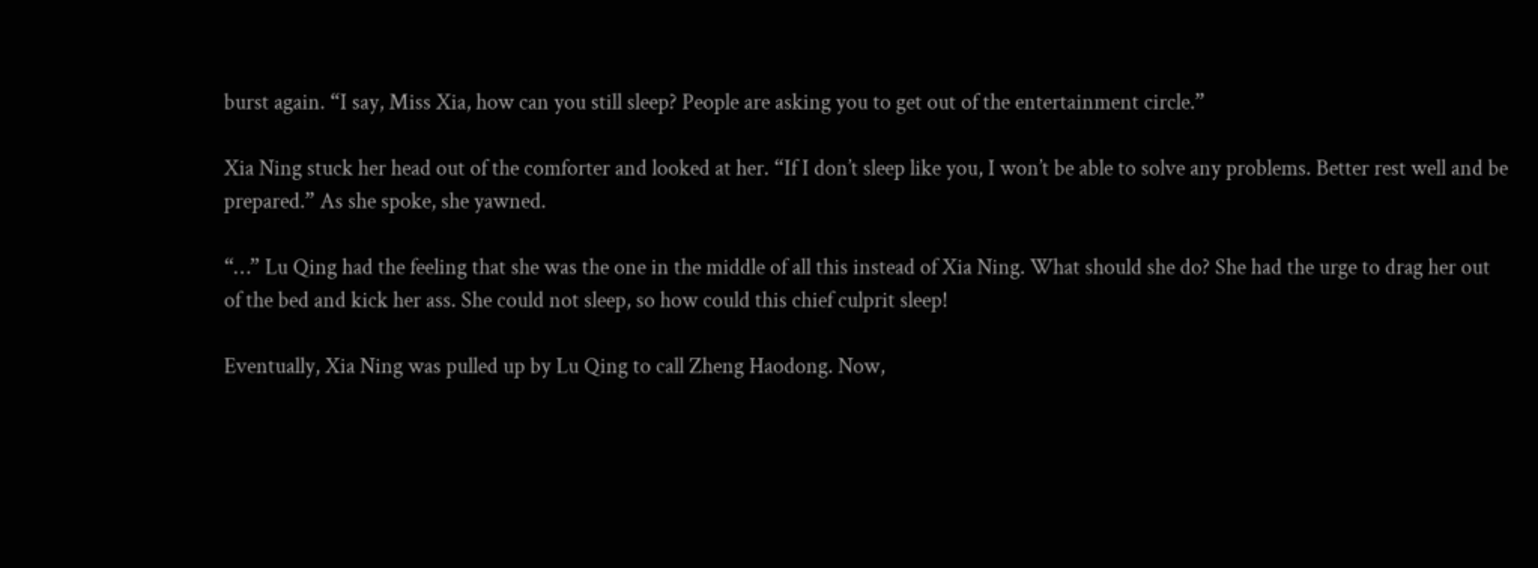burst again. “I say, Miss Xia, how can you still sleep? People are asking you to get out of the entertainment circle.”

Xia Ning stuck her head out of the comforter and looked at her. “If I don’t sleep like you, I won’t be able to solve any problems. Better rest well and be prepared.” As she spoke, she yawned.

“…” Lu Qing had the feeling that she was the one in the middle of all this instead of Xia Ning. What should she do? She had the urge to drag her out of the bed and kick her ass. She could not sleep, so how could this chief culprit sleep!

Eventually, Xia Ning was pulled up by Lu Qing to call Zheng Haodong. Now,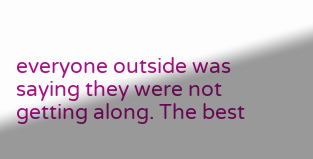everyone outside was saying they were not getting along. The best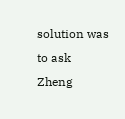solution was to ask Zheng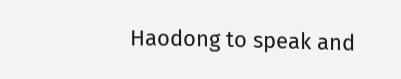Haodong to speak and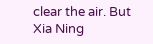clear the air. But Xia Ning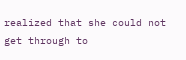realized that she could not get through to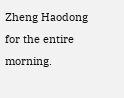Zheng Haodong for the entire morning.